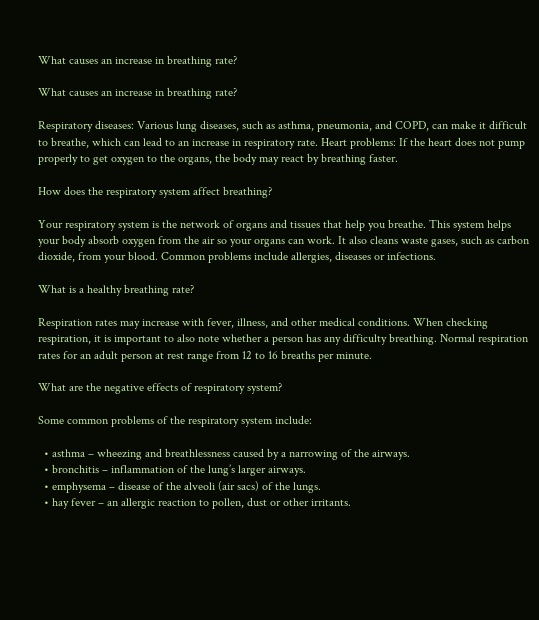What causes an increase in breathing rate?

What causes an increase in breathing rate?

Respiratory diseases: Various lung diseases, such as asthma, pneumonia, and COPD, can make it difficult to breathe, which can lead to an increase in respiratory rate. Heart problems: If the heart does not pump properly to get oxygen to the organs, the body may react by breathing faster.

How does the respiratory system affect breathing?

Your respiratory system is the network of organs and tissues that help you breathe. This system helps your body absorb oxygen from the air so your organs can work. It also cleans waste gases, such as carbon dioxide, from your blood. Common problems include allergies, diseases or infections.

What is a healthy breathing rate?

Respiration rates may increase with fever, illness, and other medical conditions. When checking respiration, it is important to also note whether a person has any difficulty breathing. Normal respiration rates for an adult person at rest range from 12 to 16 breaths per minute.

What are the negative effects of respiratory system?

Some common problems of the respiratory system include:

  • asthma – wheezing and breathlessness caused by a narrowing of the airways.
  • bronchitis – inflammation of the lung’s larger airways.
  • emphysema – disease of the alveoli (air sacs) of the lungs.
  • hay fever – an allergic reaction to pollen, dust or other irritants.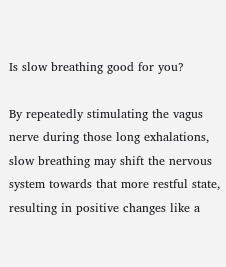Is slow breathing good for you?

By repeatedly stimulating the vagus nerve during those long exhalations, slow breathing may shift the nervous system towards that more restful state, resulting in positive changes like a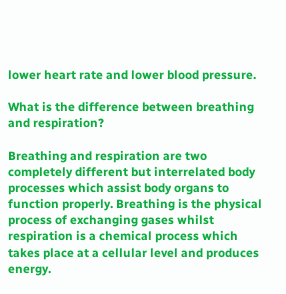lower heart rate and lower blood pressure.

What is the difference between breathing and respiration?

Breathing and respiration are two completely different but interrelated body processes which assist body organs to function properly. Breathing is the physical process of exchanging gases whilst respiration is a chemical process which takes place at a cellular level and produces energy.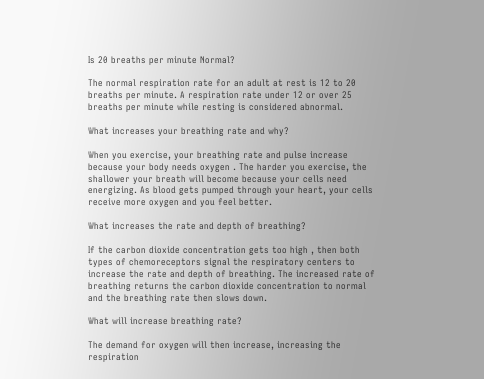Is 20 breaths per minute Normal?

The normal respiration rate for an adult at rest is 12 to 20 breaths per minute. A respiration rate under 12 or over 25 breaths per minute while resting is considered abnormal.

What increases your breathing rate and why?

When you exercise, your breathing rate and pulse increase because your body needs oxygen . The harder you exercise, the shallower your breath will become because your cells need energizing. As blood gets pumped through your heart, your cells receive more oxygen and you feel better.

What increases the rate and depth of breathing?

If the carbon dioxide concentration gets too high , then both types of chemoreceptors signal the respiratory centers to increase the rate and depth of breathing. The increased rate of breathing returns the carbon dioxide concentration to normal and the breathing rate then slows down.

What will increase breathing rate?

The demand for oxygen will then increase, increasing the respiration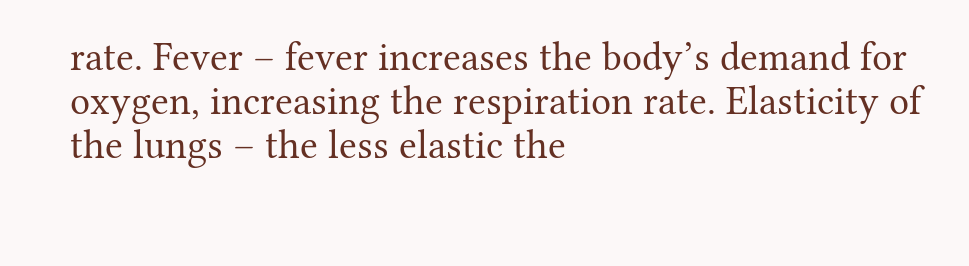rate. Fever – fever increases the body’s demand for oxygen, increasing the respiration rate. Elasticity of the lungs – the less elastic the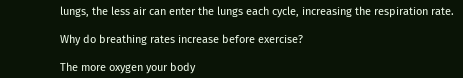lungs, the less air can enter the lungs each cycle, increasing the respiration rate.

Why do breathing rates increase before exercise?

The more oxygen your body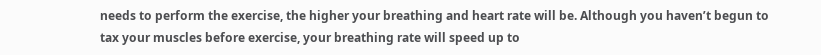needs to perform the exercise, the higher your breathing and heart rate will be. Although you haven’t begun to tax your muscles before exercise, your breathing rate will speed up to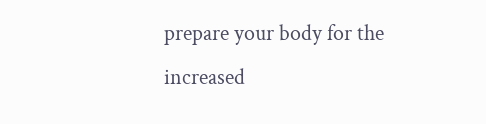prepare your body for the increased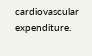cardiovascular expenditure.